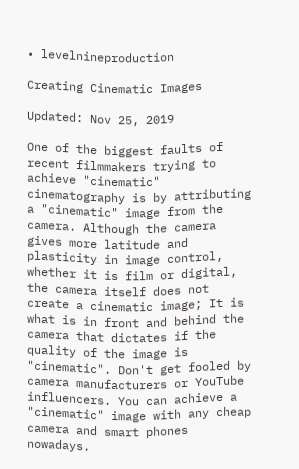• levelnineproduction

Creating Cinematic Images

Updated: Nov 25, 2019

One of the biggest faults of recent filmmakers trying to achieve "cinematic" cinematography is by attributing a "cinematic" image from the camera. Although the camera gives more latitude and plasticity in image control, whether it is film or digital, the camera itself does not create a cinematic image; It is what is in front and behind the camera that dictates if the quality of the image is "cinematic". Don't get fooled by camera manufacturers or YouTube influencers. You can achieve a "cinematic" image with any cheap camera and smart phones nowadays.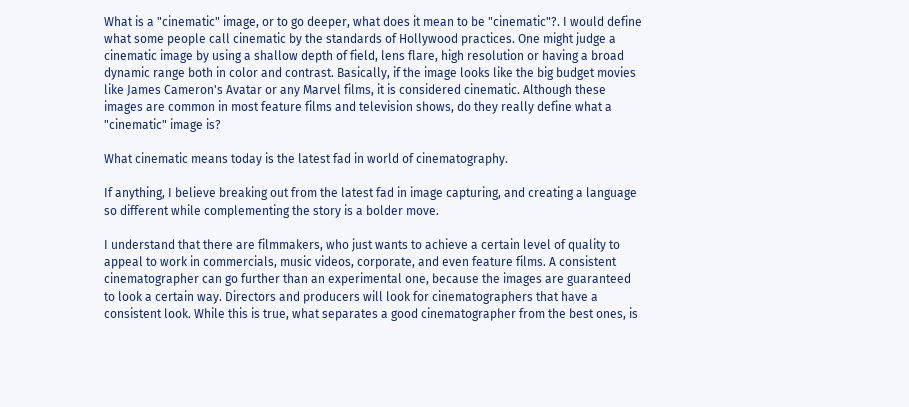What is a "cinematic" image, or to go deeper, what does it mean to be "cinematic"?. I would define what some people call cinematic by the standards of Hollywood practices. One might judge a cinematic image by using a shallow depth of field, lens flare, high resolution or having a broad dynamic range both in color and contrast. Basically, if the image looks like the big budget movies like James Cameron's Avatar or any Marvel films, it is considered cinematic. Although these images are common in most feature films and television shows, do they really define what a "cinematic" image is?

What cinematic means today is the latest fad in world of cinematography.

If anything, I believe breaking out from the latest fad in image capturing, and creating a language so different while complementing the story is a bolder move.

I understand that there are filmmakers, who just wants to achieve a certain level of quality to appeal to work in commercials, music videos, corporate, and even feature films. A consistent cinematographer can go further than an experimental one, because the images are guaranteed to look a certain way. Directors and producers will look for cinematographers that have a consistent look. While this is true, what separates a good cinematographer from the best ones, is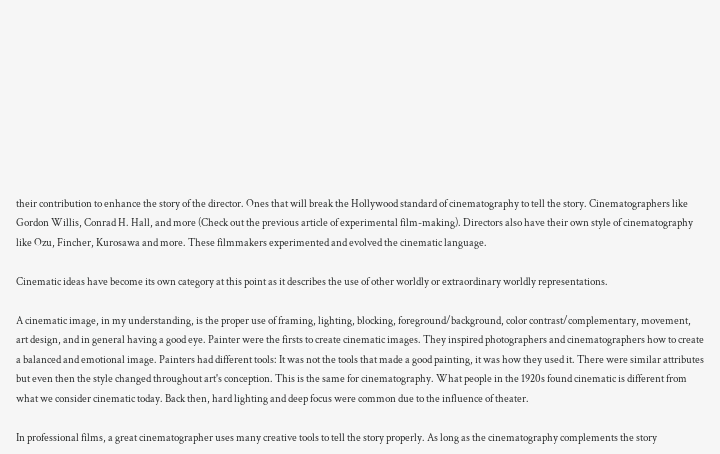their contribution to enhance the story of the director. Ones that will break the Hollywood standard of cinematography to tell the story. Cinematographers like Gordon Willis, Conrad H. Hall, and more (Check out the previous article of experimental film-making). Directors also have their own style of cinematography like Ozu, Fincher, Kurosawa and more. These filmmakers experimented and evolved the cinematic language.

Cinematic ideas have become its own category at this point as it describes the use of other worldly or extraordinary worldly representations.

A cinematic image, in my understanding, is the proper use of framing, lighting, blocking, foreground/background, color contrast/complementary, movement, art design, and in general having a good eye. Painter were the firsts to create cinematic images. They inspired photographers and cinematographers how to create a balanced and emotional image. Painters had different tools: It was not the tools that made a good painting, it was how they used it. There were similar attributes but even then the style changed throughout art's conception. This is the same for cinematography. What people in the 1920s found cinematic is different from what we consider cinematic today. Back then, hard lighting and deep focus were common due to the influence of theater.

In professional films, a great cinematographer uses many creative tools to tell the story properly. As long as the cinematography complements the story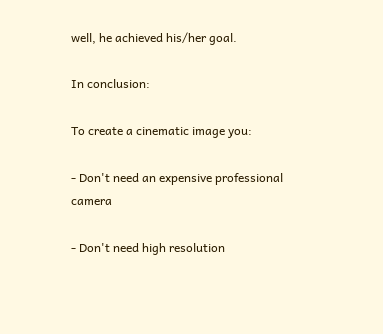well, he achieved his/her goal.

In conclusion:

To create a cinematic image you:

- Don't need an expensive professional camera

- Don't need high resolution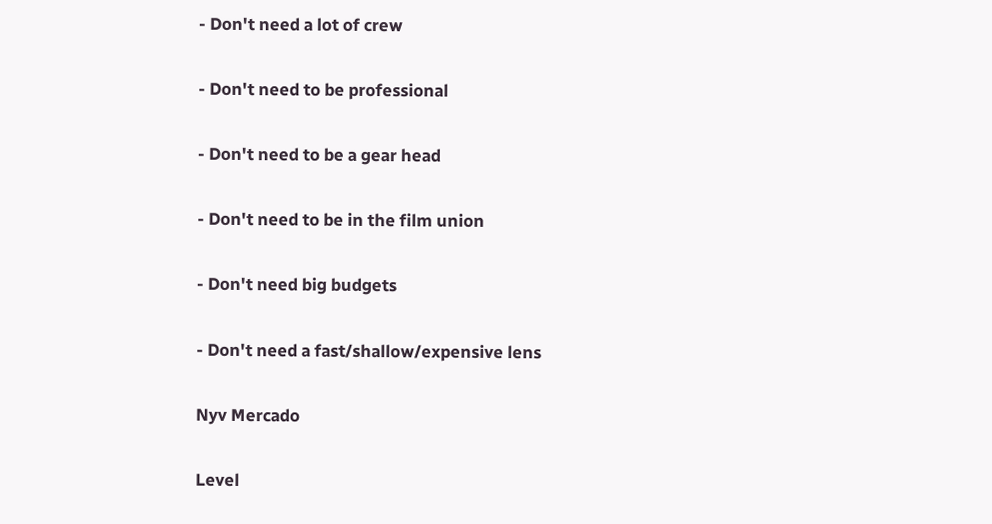- Don't need a lot of crew

- Don't need to be professional

- Don't need to be a gear head

- Don't need to be in the film union

- Don't need big budgets

- Don't need a fast/shallow/expensive lens

Nyv Mercado

Level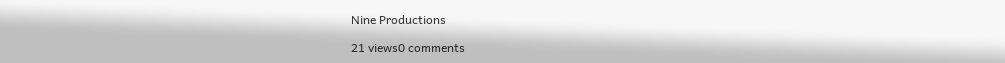Nine Productions

21 views0 comments